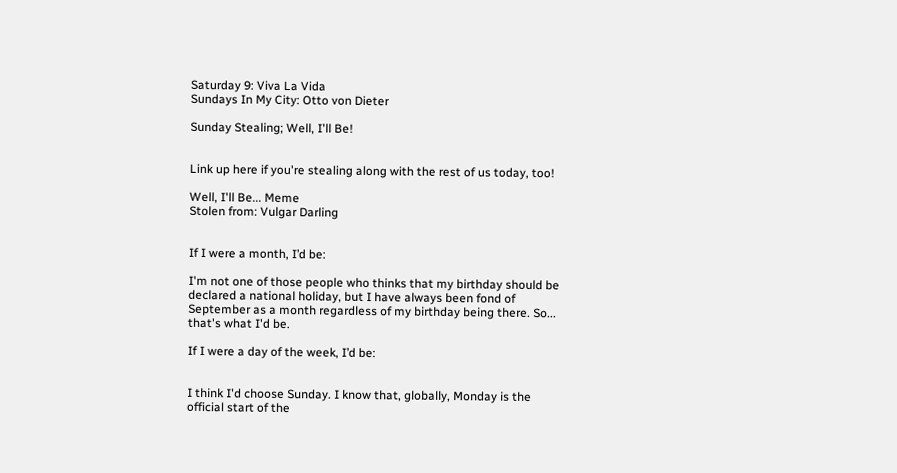Saturday 9: Viva La Vida
Sundays In My City: Otto von Dieter

Sunday Stealing; Well, I'll Be!


Link up here if you're stealing along with the rest of us today, too!

Well, I'll Be... Meme
Stolen from: Vulgar Darling


If I were a month, I’d be:

I'm not one of those people who thinks that my birthday should be declared a national holiday, but I have always been fond of September as a month regardless of my birthday being there. So... that's what I'd be.

If I were a day of the week, I’d be:


I think I'd choose Sunday. I know that, globally, Monday is the official start of the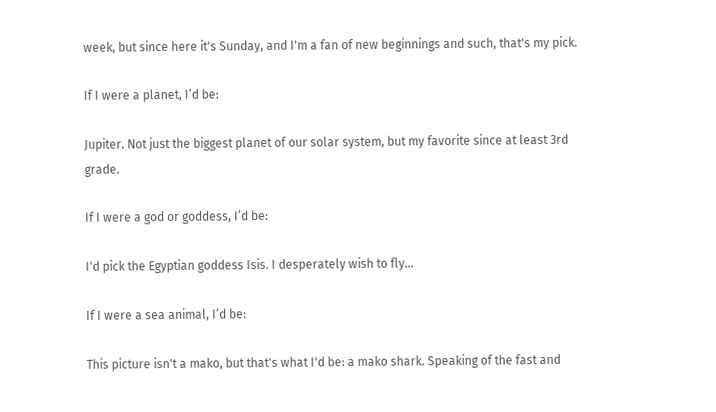week, but since here it's Sunday, and I'm a fan of new beginnings and such, that's my pick.

If I were a planet, I’d be:

Jupiter. Not just the biggest planet of our solar system, but my favorite since at least 3rd grade.

If I were a god or goddess, I’d be:

I'd pick the Egyptian goddess Isis. I desperately wish to fly...

If I were a sea animal, I’d be:

This picture isn't a mako, but that's what I'd be: a mako shark. Speaking of the fast and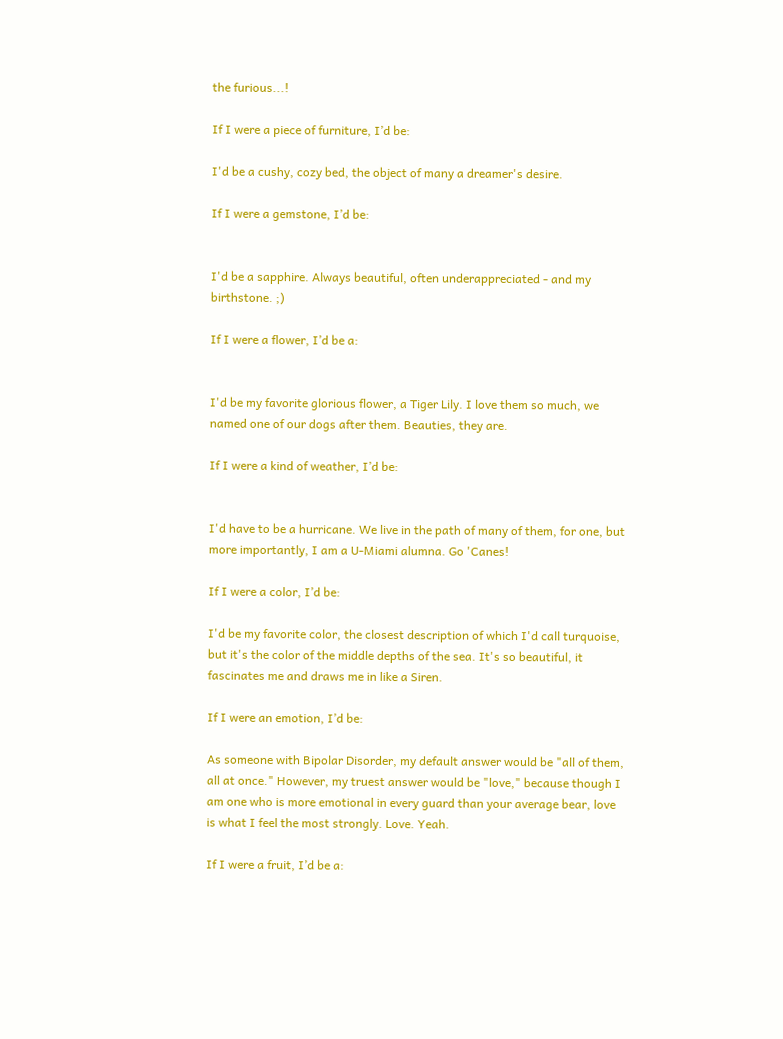the furious...!

If I were a piece of furniture, I’d be:

I'd be a cushy, cozy bed, the object of many a dreamer's desire.

If I were a gemstone, I’d be:


I'd be a sapphire. Always beautiful, often underappreciated - and my birthstone. ;)

If I were a flower, I’d be a:


I'd be my favorite glorious flower, a Tiger Lily. I love them so much, we named one of our dogs after them. Beauties, they are.

If I were a kind of weather, I’d be:


I'd have to be a hurricane. We live in the path of many of them, for one, but more importantly, I am a U-Miami alumna. Go 'Canes!

If I were a color, I’d be:

I'd be my favorite color, the closest description of which I'd call turquoise, but it's the color of the middle depths of the sea. It's so beautiful, it fascinates me and draws me in like a Siren.

If I were an emotion, I’d be:

As someone with Bipolar Disorder, my default answer would be "all of them, all at once." However, my truest answer would be "love," because though I am one who is more emotional in every guard than your average bear, love is what I feel the most strongly. Love. Yeah.

If I were a fruit, I’d be a: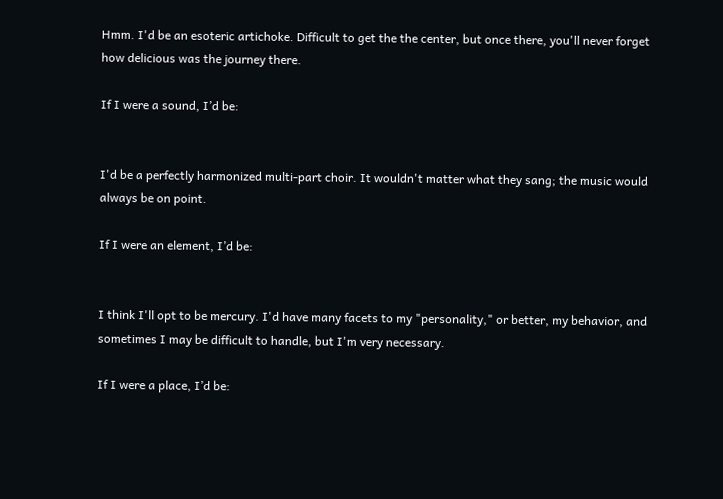Hmm. I'd be an esoteric artichoke. Difficult to get the the center, but once there, you'll never forget how delicious was the journey there.

If I were a sound, I’d be:


I'd be a perfectly harmonized multi-part choir. It wouldn't matter what they sang; the music would always be on point.

If I were an element, I’d be:


I think I'll opt to be mercury. I'd have many facets to my "personality," or better, my behavior, and sometimes I may be difficult to handle, but I'm very necessary.

If I were a place, I’d be: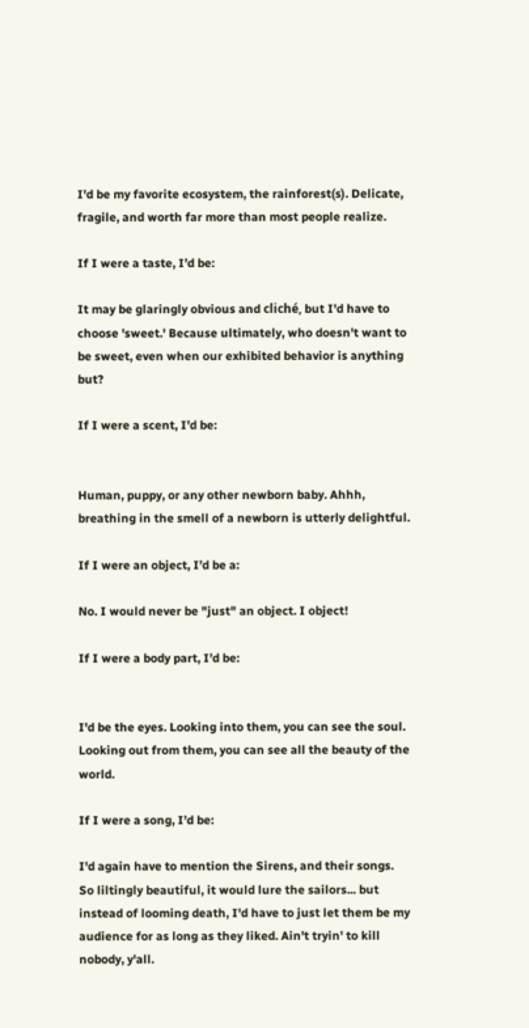I'd be my favorite ecosystem, the rainforest(s). Delicate, fragile, and worth far more than most people realize.

If I were a taste, I’d be:

It may be glaringly obvious and cliché, but I'd have to choose 'sweet.' Because ultimately, who doesn't want to be sweet, even when our exhibited behavior is anything but?

If I were a scent, I’d be:


Human, puppy, or any other newborn baby. Ahhh, breathing in the smell of a newborn is utterly delightful.

If I were an object, I’d be a:

No. I would never be "just" an object. I object!

If I were a body part, I’d be:


I'd be the eyes. Looking into them, you can see the soul. Looking out from them, you can see all the beauty of the world.

If I were a song, I’d be:

I'd again have to mention the Sirens, and their songs. So liltingly beautiful, it would lure the sailors... but instead of looming death, I'd have to just let them be my audience for as long as they liked. Ain't tryin' to kill nobody, y'all.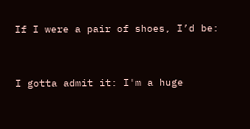If I were a pair of shoes, I’d be:


I gotta admit it: I'm a huge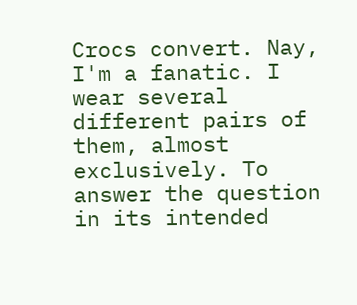Crocs convert. Nay, I'm a fanatic. I wear several different pairs of them, almost exclusively. To answer the question in its intended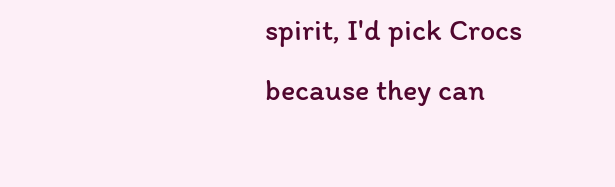spirit, I'd pick Crocs because they can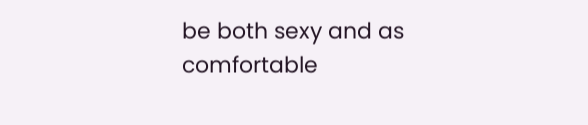be both sexy and as comfortable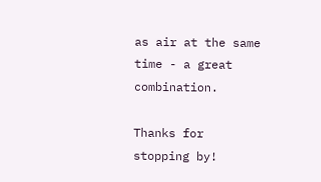as air at the same time - a great combination.

Thanks for stopping by!